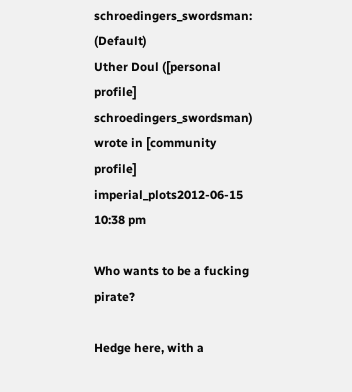schroedingers_swordsman: (Default)
Uther Doul ([personal profile] schroedingers_swordsman) wrote in [community profile] imperial_plots2012-06-15 10:38 pm

Who wants to be a fucking pirate?

Hedge here, with a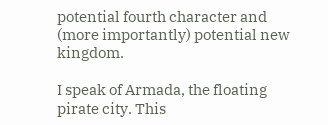potential fourth character and (more importantly) potential new kingdom.

I speak of Armada, the floating pirate city. This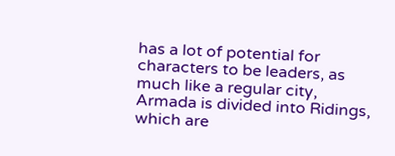has a lot of potential for characters to be leaders, as much like a regular city, Armada is divided into Ridings, which are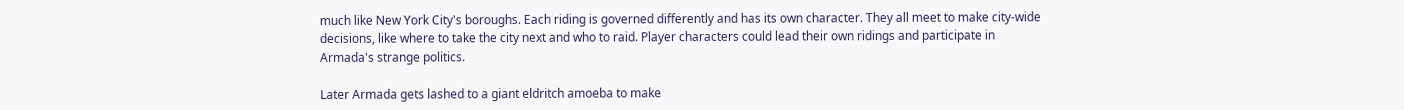much like New York City's boroughs. Each riding is governed differently and has its own character. They all meet to make city-wide decisions, like where to take the city next and who to raid. Player characters could lead their own ridings and participate in Armada's strange politics.

Later Armada gets lashed to a giant eldritch amoeba to make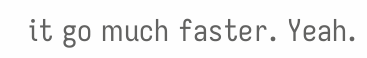it go much faster. Yeah.